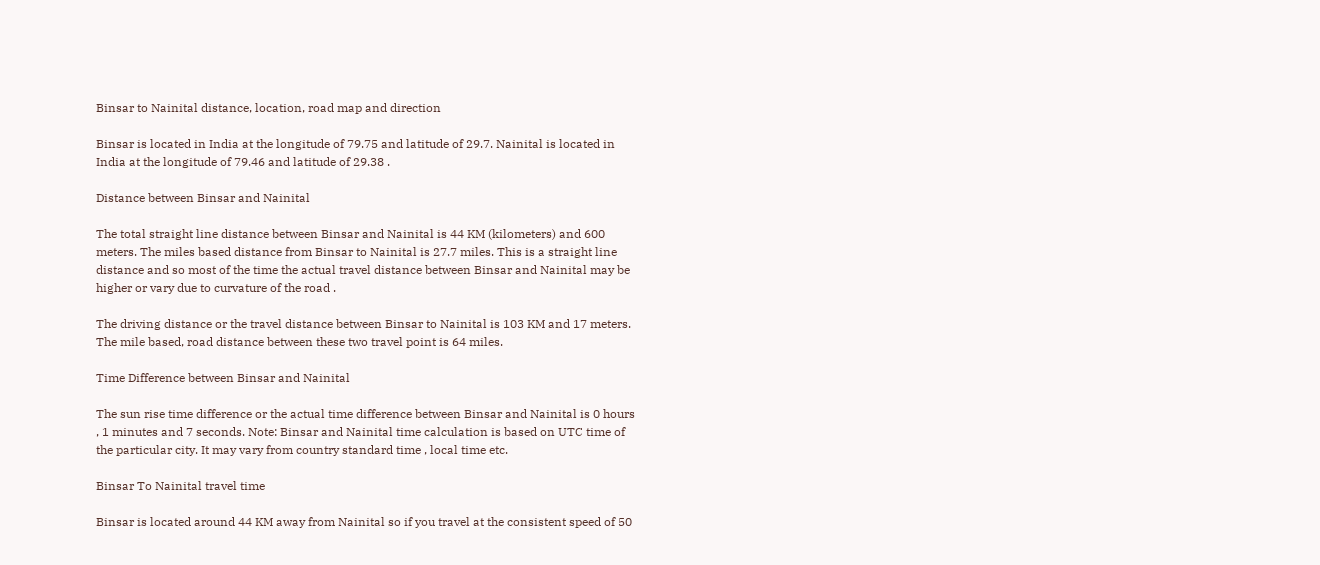Binsar to Nainital distance, location, road map and direction

Binsar is located in India at the longitude of 79.75 and latitude of 29.7. Nainital is located in India at the longitude of 79.46 and latitude of 29.38 .

Distance between Binsar and Nainital

The total straight line distance between Binsar and Nainital is 44 KM (kilometers) and 600 meters. The miles based distance from Binsar to Nainital is 27.7 miles. This is a straight line distance and so most of the time the actual travel distance between Binsar and Nainital may be higher or vary due to curvature of the road .

The driving distance or the travel distance between Binsar to Nainital is 103 KM and 17 meters. The mile based, road distance between these two travel point is 64 miles.

Time Difference between Binsar and Nainital

The sun rise time difference or the actual time difference between Binsar and Nainital is 0 hours , 1 minutes and 7 seconds. Note: Binsar and Nainital time calculation is based on UTC time of the particular city. It may vary from country standard time , local time etc.

Binsar To Nainital travel time

Binsar is located around 44 KM away from Nainital so if you travel at the consistent speed of 50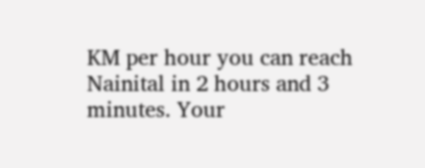KM per hour you can reach Nainital in 2 hours and 3 minutes. Your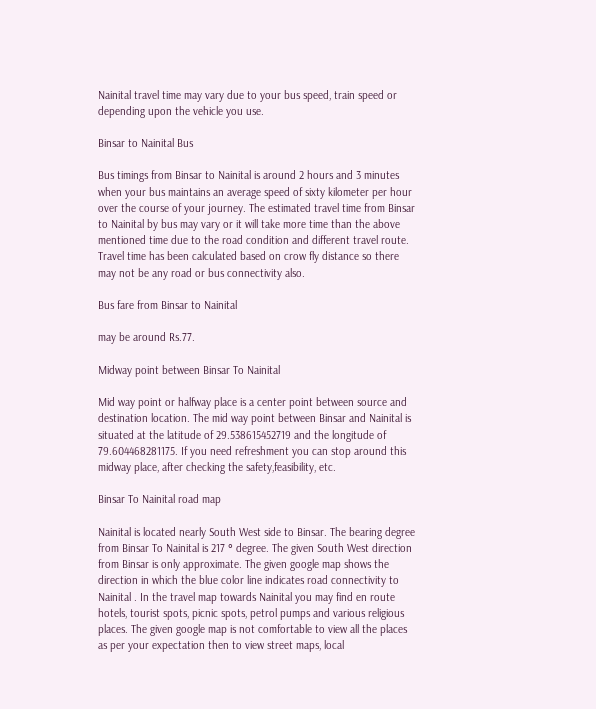Nainital travel time may vary due to your bus speed, train speed or depending upon the vehicle you use.

Binsar to Nainital Bus

Bus timings from Binsar to Nainital is around 2 hours and 3 minutes when your bus maintains an average speed of sixty kilometer per hour over the course of your journey. The estimated travel time from Binsar to Nainital by bus may vary or it will take more time than the above mentioned time due to the road condition and different travel route. Travel time has been calculated based on crow fly distance so there may not be any road or bus connectivity also.

Bus fare from Binsar to Nainital

may be around Rs.77.

Midway point between Binsar To Nainital

Mid way point or halfway place is a center point between source and destination location. The mid way point between Binsar and Nainital is situated at the latitude of 29.538615452719 and the longitude of 79.604468281175. If you need refreshment you can stop around this midway place, after checking the safety,feasibility, etc.

Binsar To Nainital road map

Nainital is located nearly South West side to Binsar. The bearing degree from Binsar To Nainital is 217 ° degree. The given South West direction from Binsar is only approximate. The given google map shows the direction in which the blue color line indicates road connectivity to Nainital . In the travel map towards Nainital you may find en route hotels, tourist spots, picnic spots, petrol pumps and various religious places. The given google map is not comfortable to view all the places as per your expectation then to view street maps, local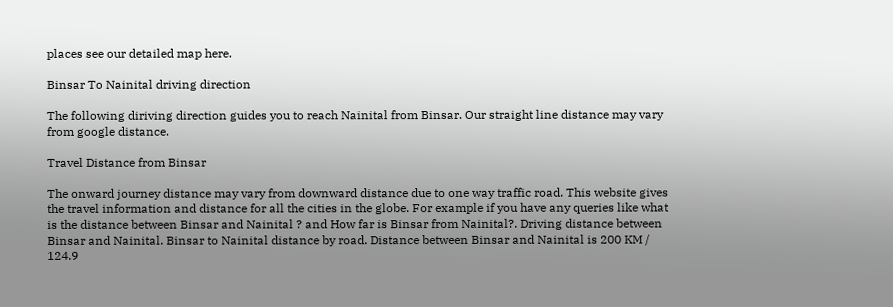places see our detailed map here.

Binsar To Nainital driving direction

The following diriving direction guides you to reach Nainital from Binsar. Our straight line distance may vary from google distance.

Travel Distance from Binsar

The onward journey distance may vary from downward distance due to one way traffic road. This website gives the travel information and distance for all the cities in the globe. For example if you have any queries like what is the distance between Binsar and Nainital ? and How far is Binsar from Nainital?. Driving distance between Binsar and Nainital. Binsar to Nainital distance by road. Distance between Binsar and Nainital is 200 KM / 124.9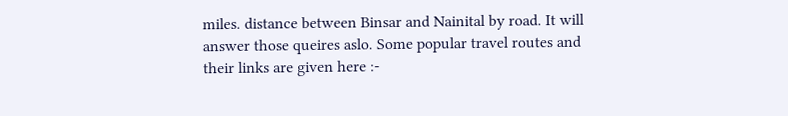miles. distance between Binsar and Nainital by road. It will answer those queires aslo. Some popular travel routes and their links are given here :-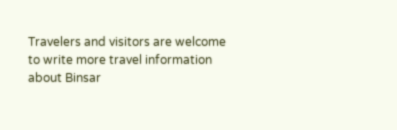Travelers and visitors are welcome to write more travel information about Binsar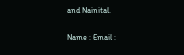and Nainital.

Name : Email :